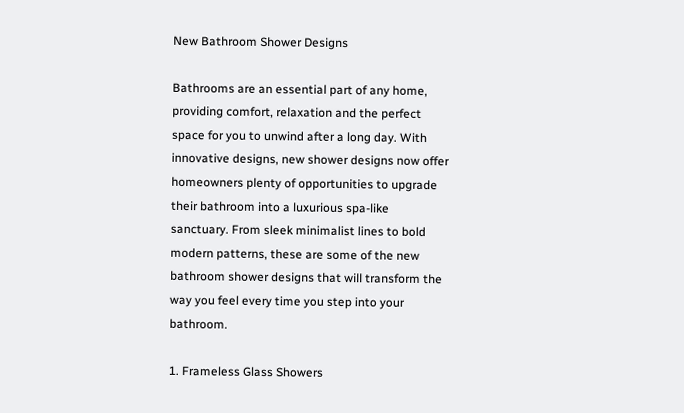New Bathroom Shower Designs

Bathrooms are an essential part of any home, providing comfort, relaxation and the perfect space for you to unwind after a long day. With innovative designs, new shower designs now offer homeowners plenty of opportunities to upgrade their bathroom into a luxurious spa-like sanctuary. From sleek minimalist lines to bold modern patterns, these are some of the new bathroom shower designs that will transform the way you feel every time you step into your bathroom.

1. Frameless Glass Showers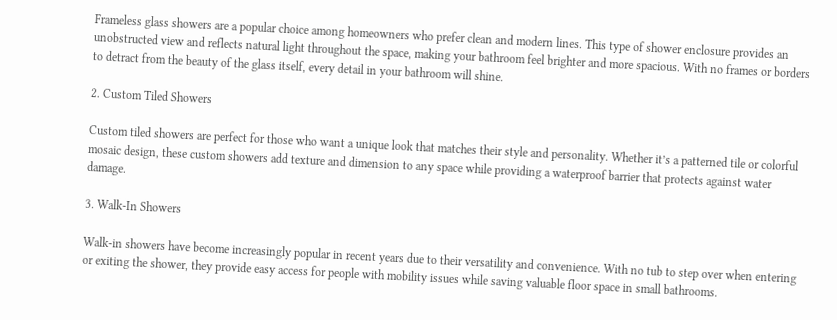Frameless glass showers are a popular choice among homeowners who prefer clean and modern lines. This type of shower enclosure provides an unobstructed view and reflects natural light throughout the space, making your bathroom feel brighter and more spacious. With no frames or borders to detract from the beauty of the glass itself, every detail in your bathroom will shine.

2. Custom Tiled Showers

Custom tiled showers are perfect for those who want a unique look that matches their style and personality. Whether it’s a patterned tile or colorful mosaic design, these custom showers add texture and dimension to any space while providing a waterproof barrier that protects against water damage.

3. Walk-In Showers

Walk-in showers have become increasingly popular in recent years due to their versatility and convenience. With no tub to step over when entering or exiting the shower, they provide easy access for people with mobility issues while saving valuable floor space in small bathrooms.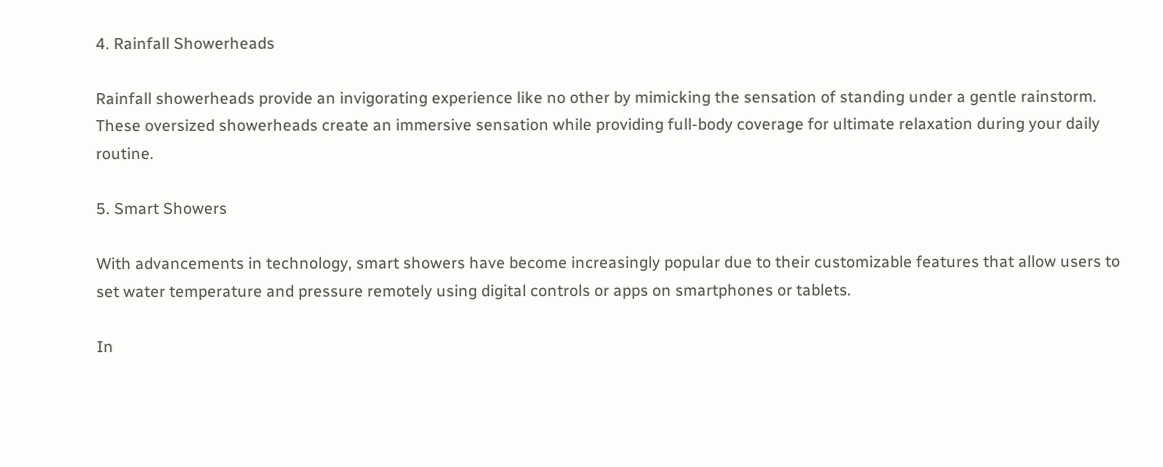4. Rainfall Showerheads

Rainfall showerheads provide an invigorating experience like no other by mimicking the sensation of standing under a gentle rainstorm. These oversized showerheads create an immersive sensation while providing full-body coverage for ultimate relaxation during your daily routine.

5. Smart Showers

With advancements in technology, smart showers have become increasingly popular due to their customizable features that allow users to set water temperature and pressure remotely using digital controls or apps on smartphones or tablets.

In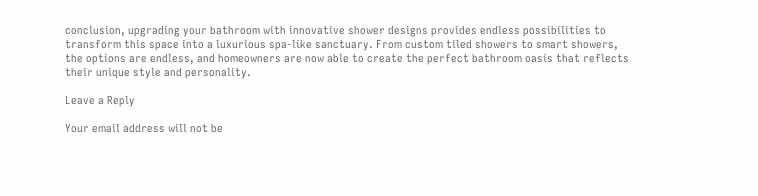conclusion, upgrading your bathroom with innovative shower designs provides endless possibilities to transform this space into a luxurious spa-like sanctuary. From custom tiled showers to smart showers, the options are endless, and homeowners are now able to create the perfect bathroom oasis that reflects their unique style and personality.

Leave a Reply

Your email address will not be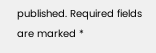published. Required fields are marked *